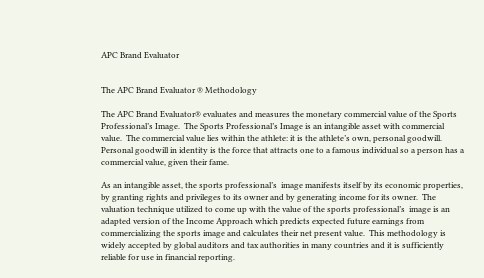APC Brand Evaluator


The APC Brand Evaluator ® Methodology

The APC Brand Evaluator® evaluates and measures the monetary commercial value of the Sports Professional’s Image.  The Sports Professional’s Image is an intangible asset with commercial value.  The commercial value lies within the athlete: it is the athlete’s own, personal goodwill.  Personal goodwill in identity is the force that attracts one to a famous individual so a person has a commercial value, given their fame.

As an intangible asset, the sports professional’s  image manifests itself by its economic properties, by granting rights and privileges to its owner and by generating income for its owner.  The valuation technique utilized to come up with the value of the sports professional’s  image is an adapted version of the Income Approach which predicts expected future earnings from commercializing the sports image and calculates their net present value.  This methodology is widely accepted by global auditors and tax authorities in many countries and it is sufficiently reliable for use in financial reporting.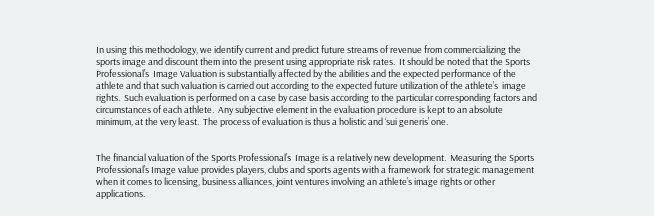In using this methodology, we identify current and predict future streams of revenue from commercializing the sports image and discount them into the present using appropriate risk rates.  It should be noted that the Sports Professional’s  Image Valuation is substantially affected by the abilities and the expected performance of the athlete and that such valuation is carried out according to the expected future utilization of the athlete’s  image rights.  Such evaluation is performed on a case by case basis according to the particular corresponding factors and circumstances of each athlete.  Any subjective element in the evaluation procedure is kept to an absolute minimum, at the very least.  The process of evaluation is thus a holistic and ‘sui generis’ one.


The financial valuation of the Sports Professional’s  Image is a relatively new development.  Measuring the Sports Professional’s Image value provides players, clubs and sports agents with a framework for strategic management when it comes to licensing, business alliances, joint ventures involving an athlete’s image rights or other applications.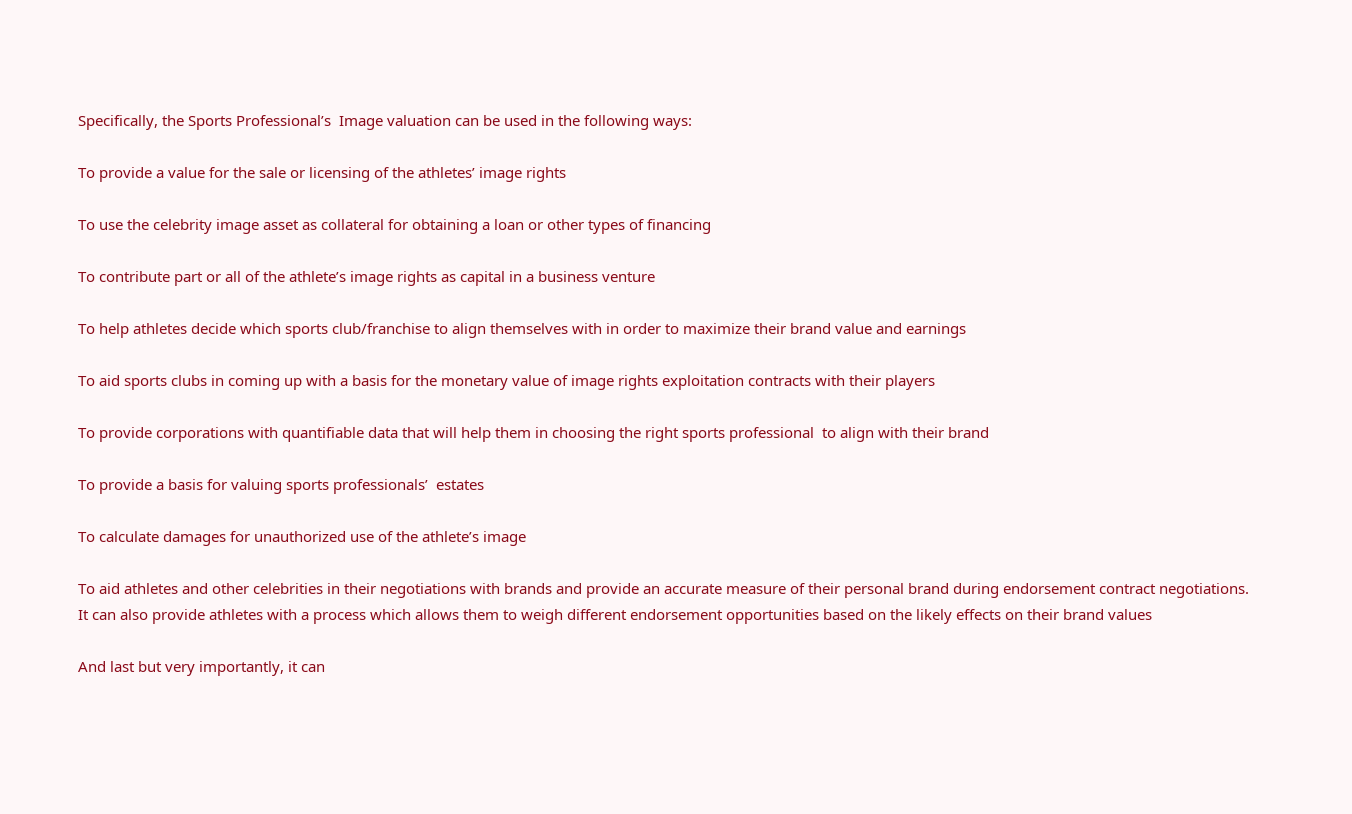Specifically, the Sports Professional’s  Image valuation can be used in the following ways:

To provide a value for the sale or licensing of the athletes’ image rights

To use the celebrity image asset as collateral for obtaining a loan or other types of financing

To contribute part or all of the athlete’s image rights as capital in a business venture

To help athletes decide which sports club/franchise to align themselves with in order to maximize their brand value and earnings

To aid sports clubs in coming up with a basis for the monetary value of image rights exploitation contracts with their players

To provide corporations with quantifiable data that will help them in choosing the right sports professional  to align with their brand

To provide a basis for valuing sports professionals’  estates

To calculate damages for unauthorized use of the athlete’s image

To aid athletes and other celebrities in their negotiations with brands and provide an accurate measure of their personal brand during endorsement contract negotiations. It can also provide athletes with a process which allows them to weigh different endorsement opportunities based on the likely effects on their brand values

And last but very importantly, it can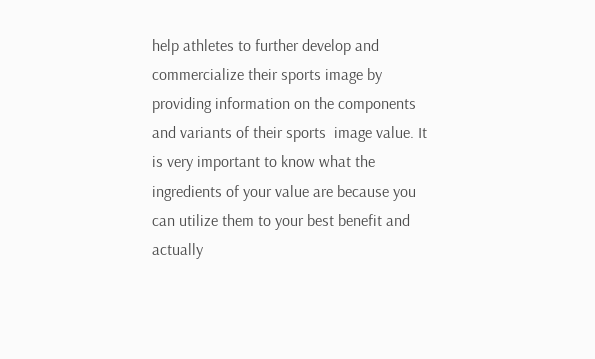help athletes to further develop and commercialize their sports image by providing information on the components and variants of their sports  image value. It is very important to know what the ingredients of your value are because you can utilize them to your best benefit and actually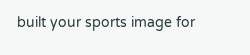built your sports image for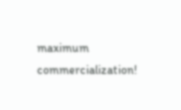maximum commercialization!